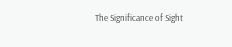The Significance of Sight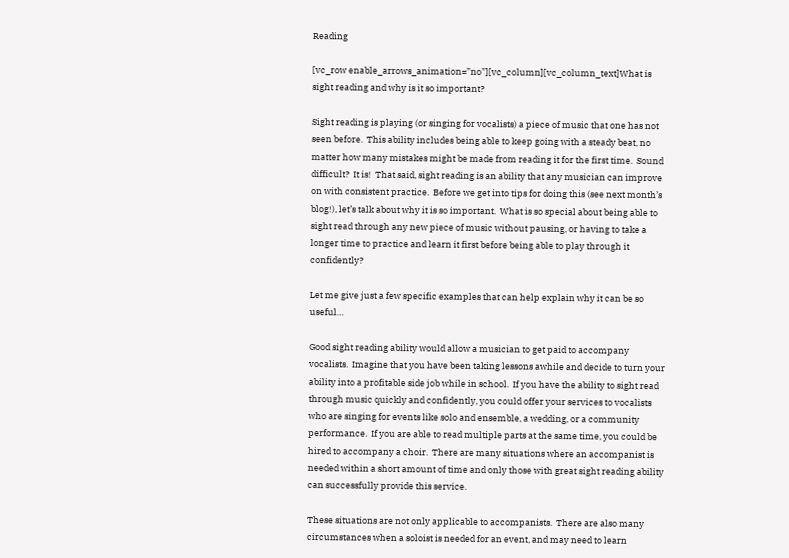Reading

[vc_row enable_arrows_animation=”no”][vc_column][vc_column_text]What is sight reading and why is it so important?

Sight reading is playing (or singing for vocalists) a piece of music that one has not seen before.  This ability includes being able to keep going with a steady beat, no matter how many mistakes might be made from reading it for the first time.  Sound difficult?  It is!  That said, sight reading is an ability that any musician can improve on with consistent practice.  Before we get into tips for doing this (see next month’s blog!), let’s talk about why it is so important.  What is so special about being able to sight read through any new piece of music without pausing, or having to take a longer time to practice and learn it first before being able to play through it confidently?

Let me give just a few specific examples that can help explain why it can be so useful…

Good sight reading ability would allow a musician to get paid to accompany vocalists.  Imagine that you have been taking lessons awhile and decide to turn your ability into a profitable side job while in school.  If you have the ability to sight read through music quickly and confidently, you could offer your services to vocalists who are singing for events like solo and ensemble, a wedding, or a community performance.  If you are able to read multiple parts at the same time, you could be hired to accompany a choir.  There are many situations where an accompanist is needed within a short amount of time and only those with great sight reading ability can successfully provide this service.

These situations are not only applicable to accompanists.  There are also many circumstances when a soloist is needed for an event, and may need to learn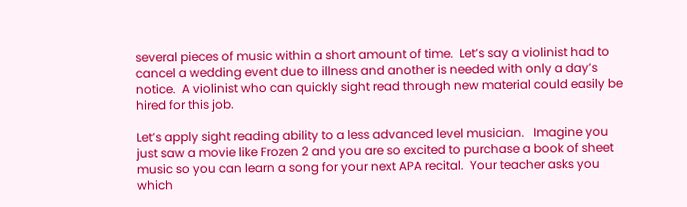several pieces of music within a short amount of time.  Let’s say a violinist had to cancel a wedding event due to illness and another is needed with only a day’s notice.  A violinist who can quickly sight read through new material could easily be hired for this job.

Let’s apply sight reading ability to a less advanced level musician.   Imagine you just saw a movie like Frozen 2 and you are so excited to purchase a book of sheet music so you can learn a song for your next APA recital.  Your teacher asks you which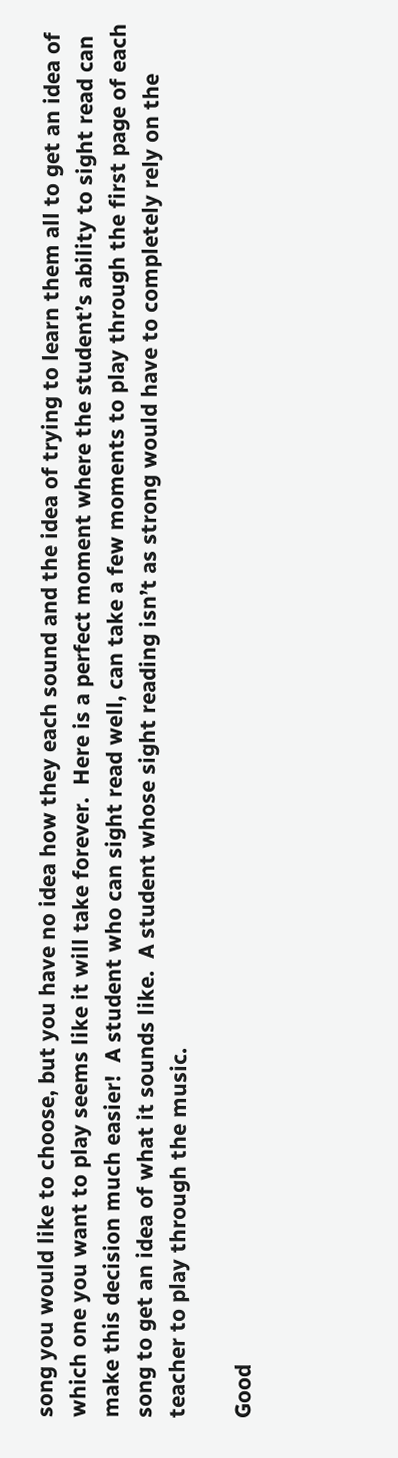song you would like to choose, but you have no idea how they each sound and the idea of trying to learn them all to get an idea of which one you want to play seems like it will take forever.  Here is a perfect moment where the student’s ability to sight read can make this decision much easier!  A student who can sight read well, can take a few moments to play through the first page of each song to get an idea of what it sounds like.  A student whose sight reading isn’t as strong would have to completely rely on the teacher to play through the music.

Good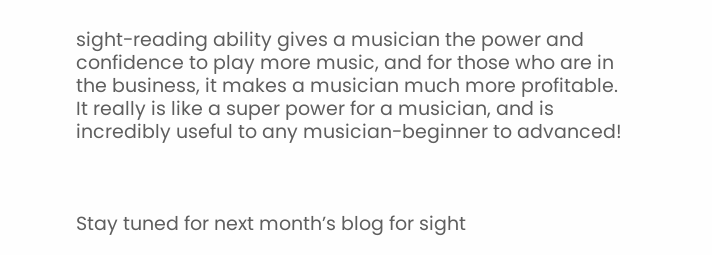sight-reading ability gives a musician the power and confidence to play more music, and for those who are in the business, it makes a musician much more profitable.  It really is like a super power for a musician, and is incredibly useful to any musician-beginner to advanced!



Stay tuned for next month’s blog for sight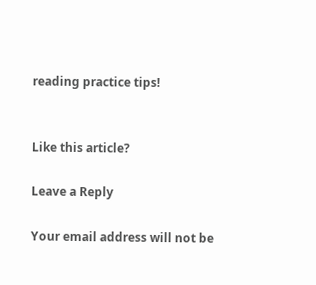reading practice tips!


Like this article?

Leave a Reply

Your email address will not be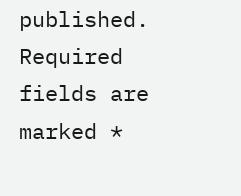published. Required fields are marked *